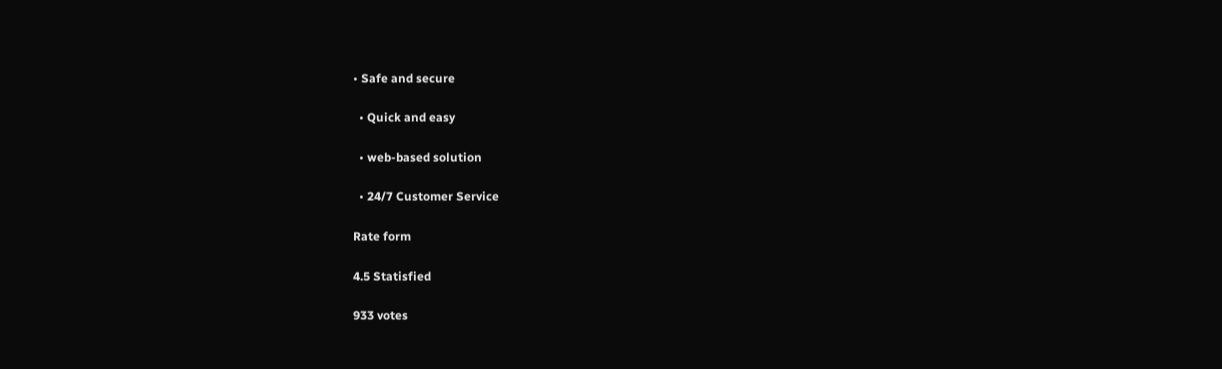• Safe and secure

  • Quick and easy

  • web-based solution

  • 24/7 Customer Service

Rate form

4.5 Statisfied

933 votes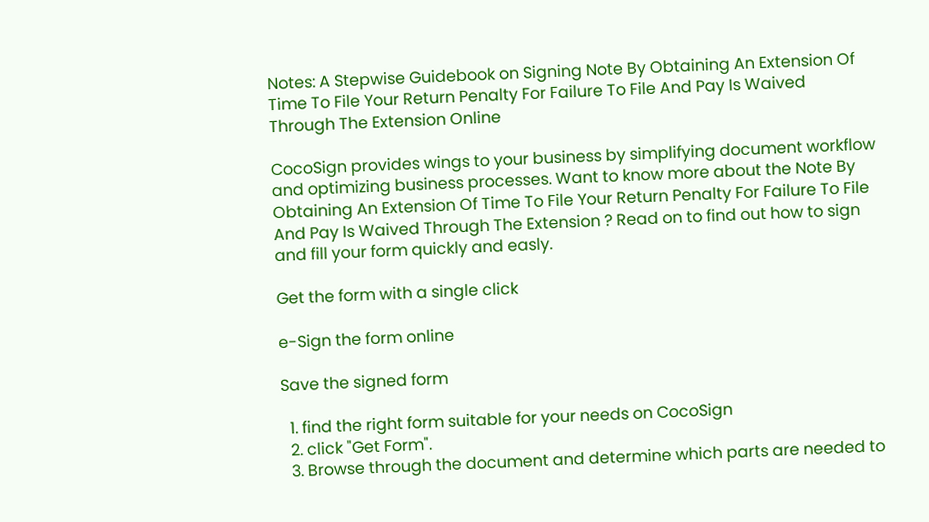Notes: A Stepwise Guidebook on Signing Note By Obtaining An Extension Of Time To File Your Return Penalty For Failure To File And Pay Is Waived Through The Extension Online

CocoSign provides wings to your business by simplifying document workflow and optimizing business processes. Want to know more about the Note By Obtaining An Extension Of Time To File Your Return Penalty For Failure To File And Pay Is Waived Through The Extension ? Read on to find out how to sign and fill your form quickly and easly.

Get the form with a single click

e-Sign the form online

Save the signed form

  1. find the right form suitable for your needs on CocoSign
  2. click "Get Form".
  3. Browse through the document and determine which parts are needed to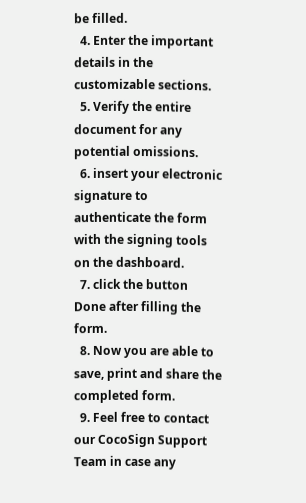be filled.
  4. Enter the important details in the customizable sections.
  5. Verify the entire document for any potential omissions.
  6. insert your electronic signature to authenticate the form with the signing tools on the dashboard.
  7. click the button Done after filling the form.
  8. Now you are able to save, print and share the completed form.
  9. Feel free to contact our CocoSign Support Team in case any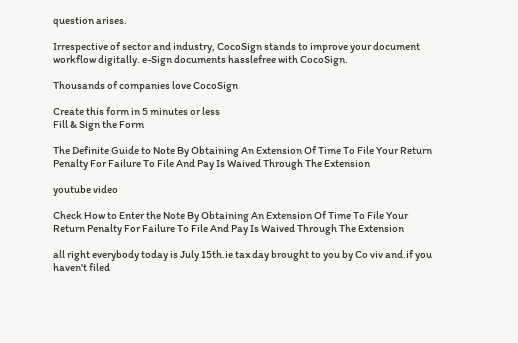question arises.

Irrespective of sector and industry, CocoSign stands to improve your document workflow digitally. e-Sign documents hasslefree with CocoSign.

Thousands of companies love CocoSign

Create this form in 5 minutes or less
Fill & Sign the Form

The Definite Guide to Note By Obtaining An Extension Of Time To File Your Return Penalty For Failure To File And Pay Is Waived Through The Extension

youtube video

Check How to Enter the Note By Obtaining An Extension Of Time To File Your Return Penalty For Failure To File And Pay Is Waived Through The Extension

all right everybody today is July 15th.ie tax day brought to you by Co viv and.if you haven't filed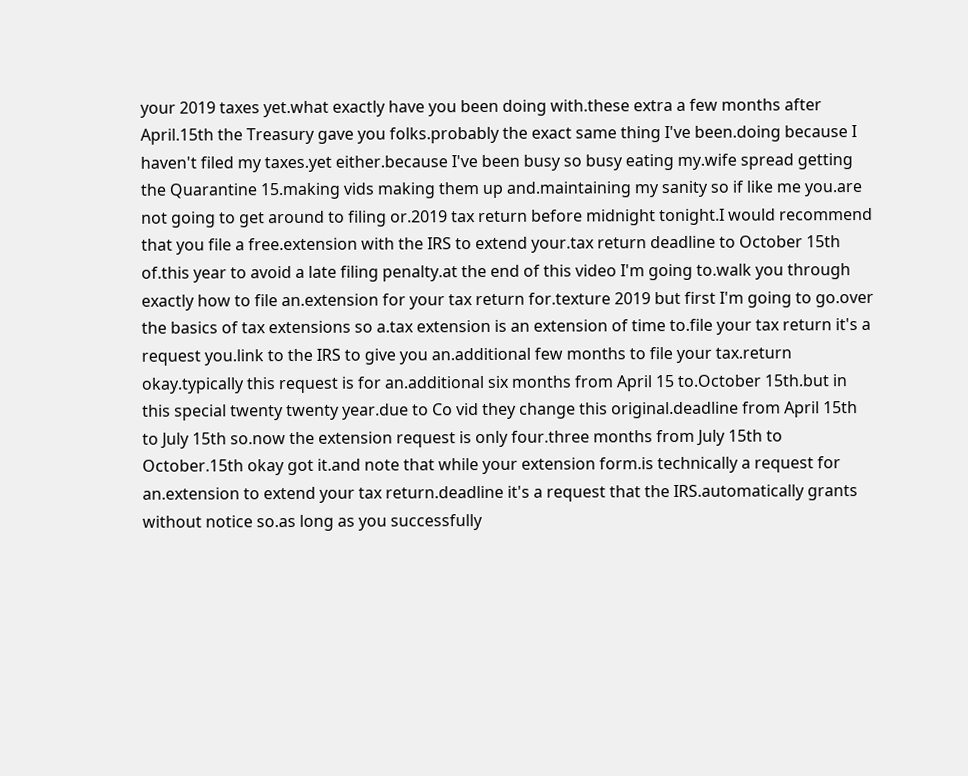your 2019 taxes yet.what exactly have you been doing with.these extra a few months after April.15th the Treasury gave you folks.probably the exact same thing I've been.doing because I haven't filed my taxes.yet either.because I've been busy so busy eating my.wife spread getting the Quarantine 15.making vids making them up and.maintaining my sanity so if like me you.are not going to get around to filing or.2019 tax return before midnight tonight.I would recommend that you file a free.extension with the IRS to extend your.tax return deadline to October 15th of.this year to avoid a late filing penalty.at the end of this video I'm going to.walk you through exactly how to file an.extension for your tax return for.texture 2019 but first I'm going to go.over the basics of tax extensions so a.tax extension is an extension of time to.file your tax return it's a request you.link to the IRS to give you an.additional few months to file your tax.return okay.typically this request is for an.additional six months from April 15 to.October 15th.but in this special twenty twenty year.due to Co vid they change this original.deadline from April 15th to July 15th so.now the extension request is only four.three months from July 15th to October.15th okay got it.and note that while your extension form.is technically a request for an.extension to extend your tax return.deadline it's a request that the IRS.automatically grants without notice so.as long as you successfully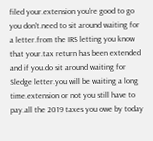filed your.extension you're good to go you don't.need to sit around waiting for a letter.from the IRS letting you know that your.tax return has been extended and if you.do sit around waiting for Sledge letter.you will be waiting a long time.extension or not you still have to pay.all the 2019 taxes you owe by today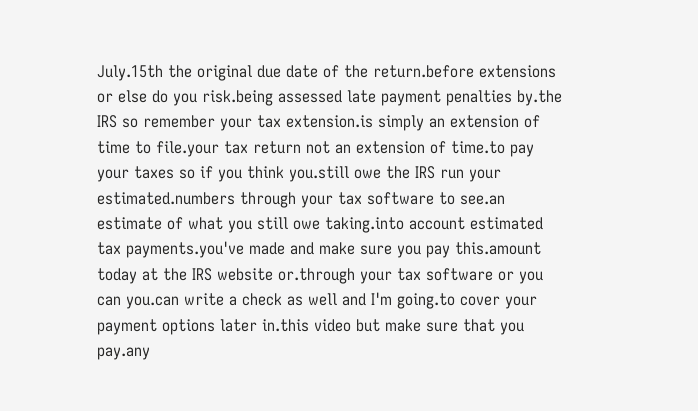July.15th the original due date of the return.before extensions or else do you risk.being assessed late payment penalties by.the IRS so remember your tax extension.is simply an extension of time to file.your tax return not an extension of time.to pay your taxes so if you think you.still owe the IRS run your estimated.numbers through your tax software to see.an estimate of what you still owe taking.into account estimated tax payments.you've made and make sure you pay this.amount today at the IRS website or.through your tax software or you can you.can write a check as well and I'm going.to cover your payment options later in.this video but make sure that you pay.any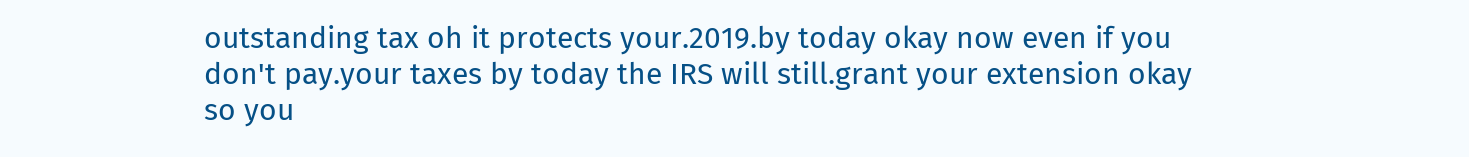outstanding tax oh it protects your.2019.by today okay now even if you don't pay.your taxes by today the IRS will still.grant your extension okay so you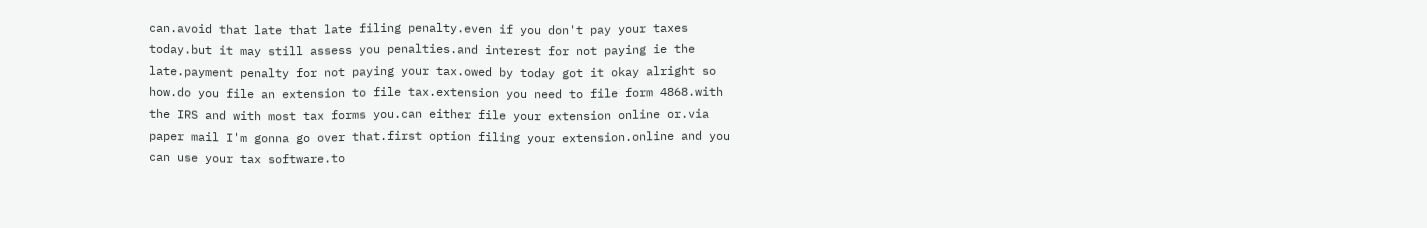can.avoid that late that late filing penalty.even if you don't pay your taxes today.but it may still assess you penalties.and interest for not paying ie the late.payment penalty for not paying your tax.owed by today got it okay alright so how.do you file an extension to file tax.extension you need to file form 4868.with the IRS and with most tax forms you.can either file your extension online or.via paper mail I'm gonna go over that.first option filing your extension.online and you can use your tax software.to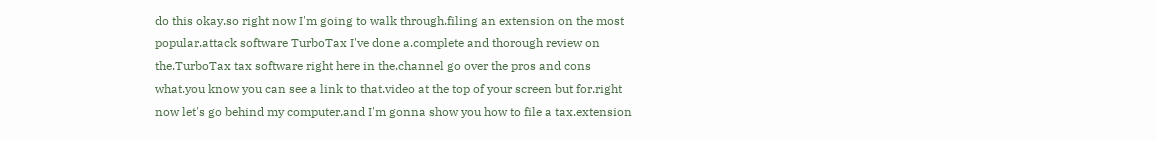do this okay.so right now I'm going to walk through.filing an extension on the most popular.attack software TurboTax I've done a.complete and thorough review on the.TurboTax tax software right here in the.channel go over the pros and cons what.you know you can see a link to that.video at the top of your screen but for.right now let's go behind my computer.and I'm gonna show you how to file a tax.extension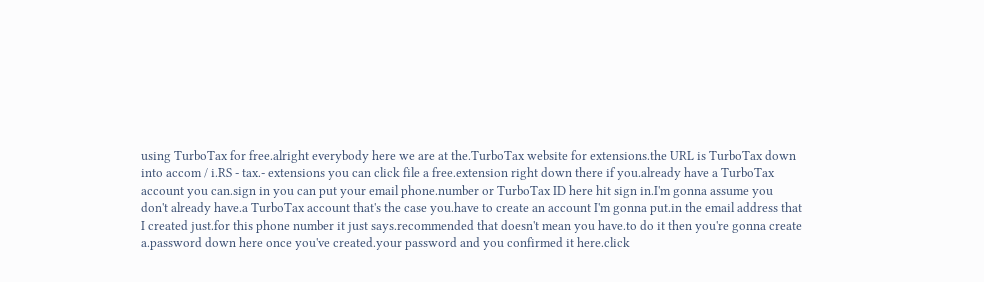using TurboTax for free.alright everybody here we are at the.TurboTax website for extensions.the URL is TurboTax down into accom / i.RS - tax.- extensions you can click file a free.extension right down there if you.already have a TurboTax account you can.sign in you can put your email phone.number or TurboTax ID here hit sign in.I'm gonna assume you don't already have.a TurboTax account that's the case you.have to create an account I'm gonna put.in the email address that I created just.for this phone number it just says.recommended that doesn't mean you have.to do it then you're gonna create a.password down here once you've created.your password and you confirmed it here.click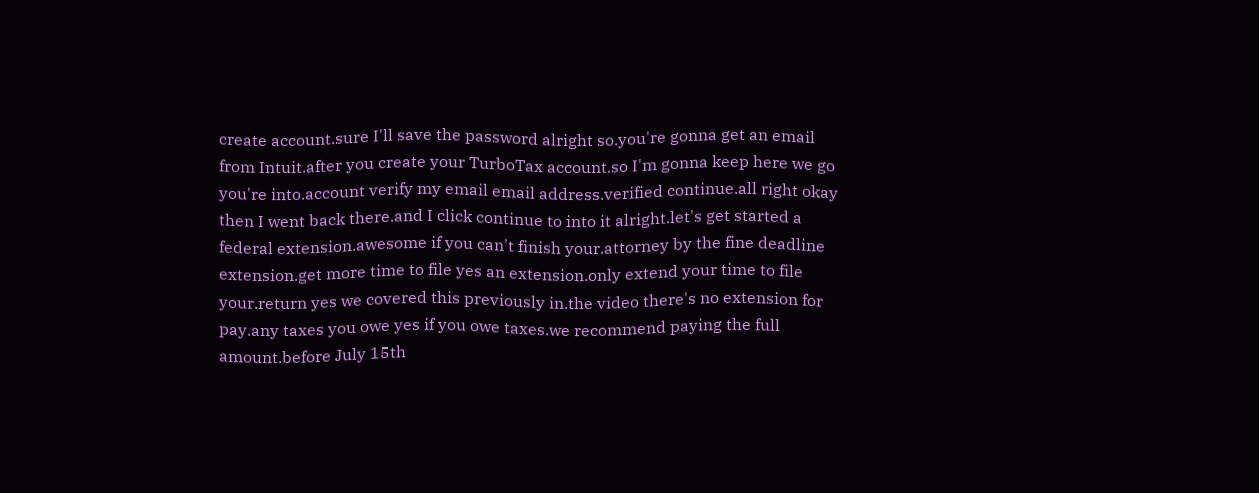create account.sure I'll save the password alright so.you're gonna get an email from Intuit.after you create your TurboTax account.so I'm gonna keep here we go you're into.account verify my email email address.verified continue.all right okay then I went back there.and I click continue to into it alright.let's get started a federal extension.awesome if you can't finish your.attorney by the fine deadline extension.get more time to file yes an extension.only extend your time to file your.return yes we covered this previously in.the video there's no extension for pay.any taxes you owe yes if you owe taxes.we recommend paying the full amount.before July 15th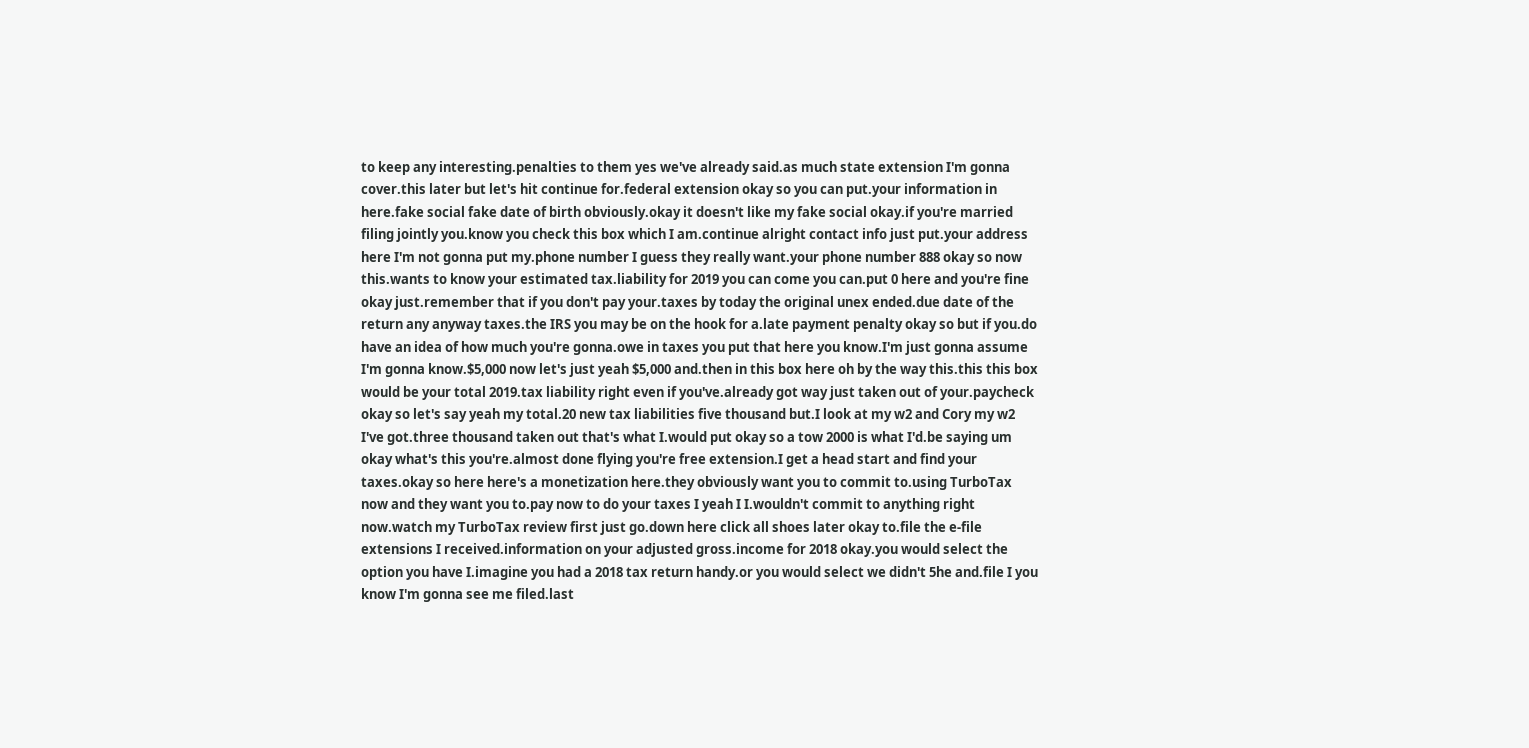to keep any interesting.penalties to them yes we've already said.as much state extension I'm gonna cover.this later but let's hit continue for.federal extension okay so you can put.your information in here.fake social fake date of birth obviously.okay it doesn't like my fake social okay.if you're married filing jointly you.know you check this box which I am.continue alright contact info just put.your address here I'm not gonna put my.phone number I guess they really want.your phone number 888 okay so now this.wants to know your estimated tax.liability for 2019 you can come you can.put 0 here and you're fine okay just.remember that if you don't pay your.taxes by today the original unex ended.due date of the return any anyway taxes.the IRS you may be on the hook for a.late payment penalty okay so but if you.do have an idea of how much you're gonna.owe in taxes you put that here you know.I'm just gonna assume I'm gonna know.$5,000 now let's just yeah $5,000 and.then in this box here oh by the way this.this this box would be your total 2019.tax liability right even if you've.already got way just taken out of your.paycheck okay so let's say yeah my total.20 new tax liabilities five thousand but.I look at my w2 and Cory my w2 I've got.three thousand taken out that's what I.would put okay so a tow 2000 is what I'd.be saying um okay what's this you're.almost done flying you're free extension.I get a head start and find your taxes.okay so here here's a monetization here.they obviously want you to commit to.using TurboTax now and they want you to.pay now to do your taxes I yeah I I.wouldn't commit to anything right now.watch my TurboTax review first just go.down here click all shoes later okay to.file the e-file extensions I received.information on your adjusted gross.income for 2018 okay.you would select the option you have I.imagine you had a 2018 tax return handy.or you would select we didn't 5he and.file I you know I'm gonna see me filed.last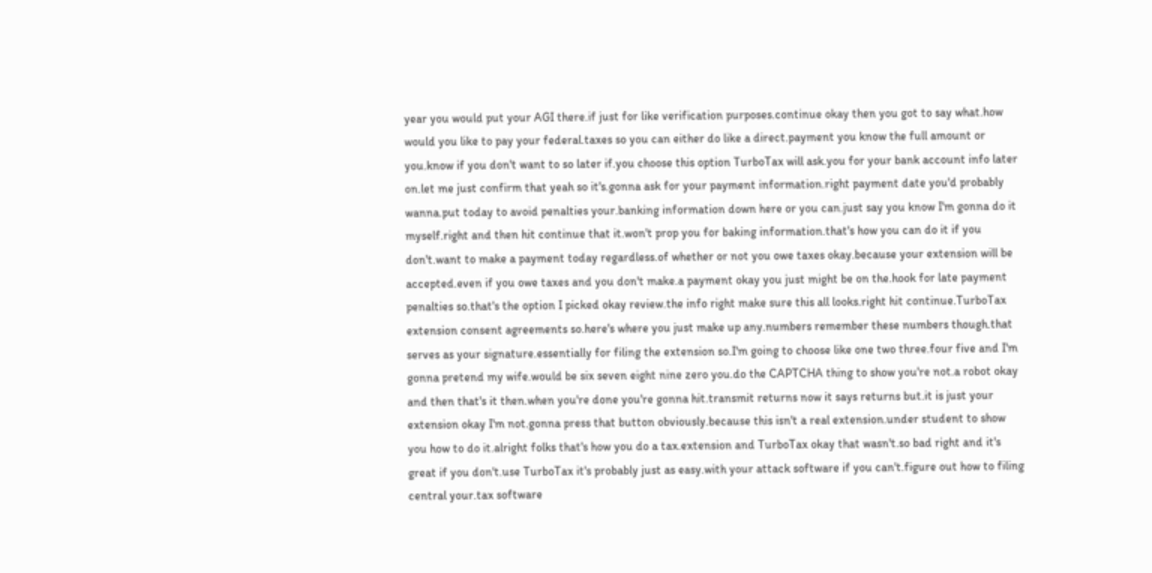year you would put your AGI there.if just for like verification purposes.continue okay then you got to say what.how would you like to pay your federal.taxes so you can either do like a direct.payment you know the full amount or you.know if you don't want to so later if.you choose this option TurboTax will ask.you for your bank account info later on.let me just confirm that yeah so it's.gonna ask for your payment information.right payment date you'd probably wanna.put today to avoid penalties your.banking information down here or you can.just say you know I'm gonna do it myself.right and then hit continue that it.won't prop you for baking information.that's how you can do it if you don't.want to make a payment today regardless.of whether or not you owe taxes okay.because your extension will be accepted.even if you owe taxes and you don't make.a payment okay you just might be on the.hook for late payment penalties so.that's the option I picked okay review.the info right make sure this all looks.right hit continue.TurboTax extension consent agreements so.here's where you just make up any.numbers remember these numbers though.that serves as your signature.essentially for filing the extension so.I'm going to choose like one two three.four five and I'm gonna pretend my wife.would be six seven eight nine zero you.do the CAPTCHA thing to show you're not.a robot okay and then that's it then.when you're done you're gonna hit.transmit returns now it says returns but.it is just your extension okay I'm not.gonna press that button obviously.because this isn't a real extension.under student to show you how to do it.alright folks that's how you do a tax.extension and TurboTax okay that wasn't.so bad right and it's great if you don't.use TurboTax it's probably just as easy.with your attack software if you can't.figure out how to filing central your.tax software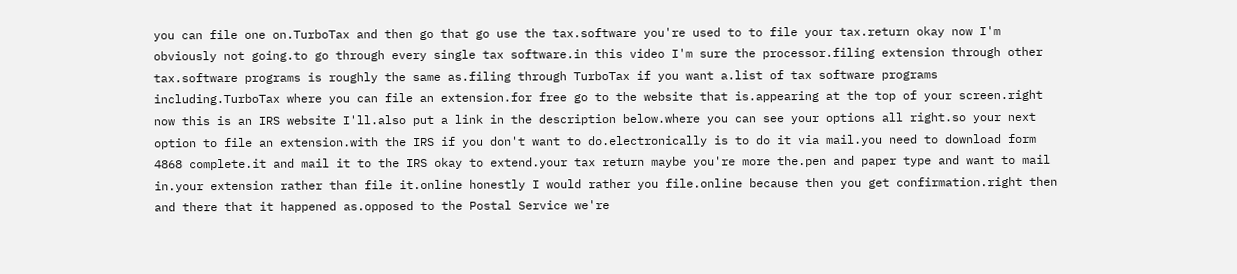you can file one on.TurboTax and then go that go use the tax.software you're used to to file your tax.return okay now I'm obviously not going.to go through every single tax software.in this video I'm sure the processor.filing extension through other tax.software programs is roughly the same as.filing through TurboTax if you want a.list of tax software programs including.TurboTax where you can file an extension.for free go to the website that is.appearing at the top of your screen.right now this is an IRS website I'll.also put a link in the description below.where you can see your options all right.so your next option to file an extension.with the IRS if you don't want to do.electronically is to do it via mail.you need to download form 4868 complete.it and mail it to the IRS okay to extend.your tax return maybe you're more the.pen and paper type and want to mail in.your extension rather than file it.online honestly I would rather you file.online because then you get confirmation.right then and there that it happened as.opposed to the Postal Service we're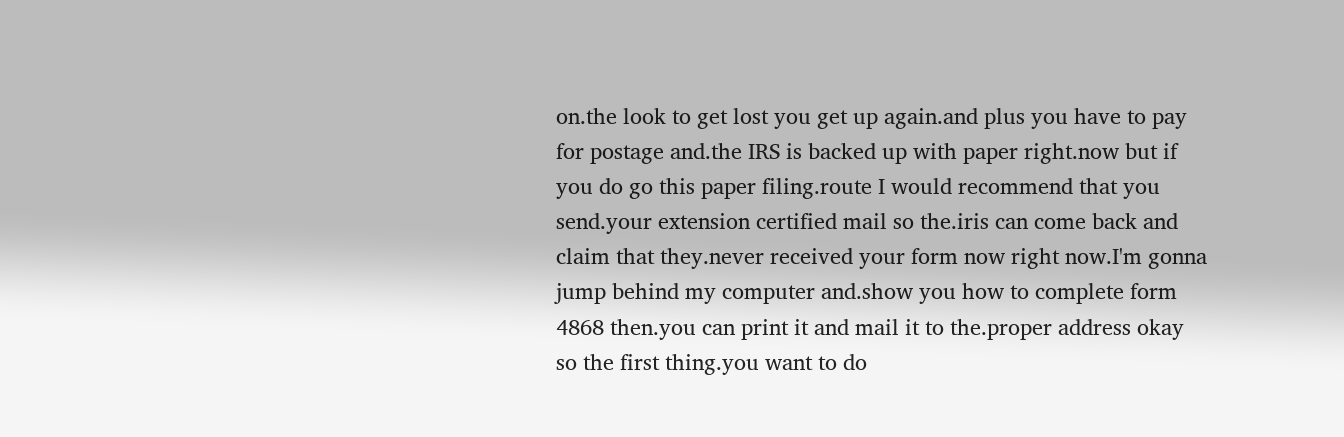on.the look to get lost you get up again.and plus you have to pay for postage and.the IRS is backed up with paper right.now but if you do go this paper filing.route I would recommend that you send.your extension certified mail so the.iris can come back and claim that they.never received your form now right now.I'm gonna jump behind my computer and.show you how to complete form 4868 then.you can print it and mail it to the.proper address okay so the first thing.you want to do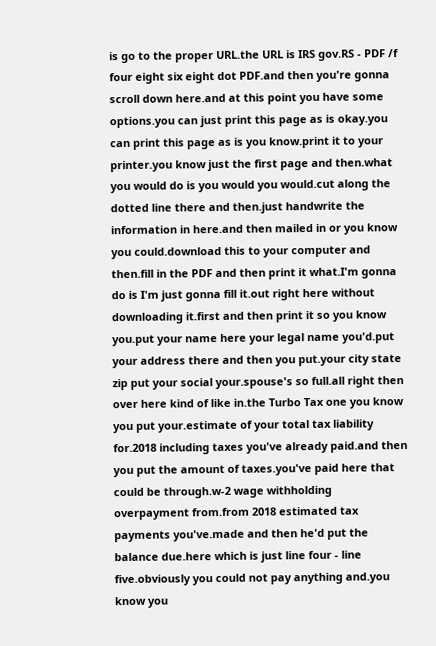is go to the proper URL.the URL is IRS gov.RS - PDF /f four eight six eight dot PDF.and then you're gonna scroll down here.and at this point you have some options.you can just print this page as is okay.you can print this page as is you know.print it to your printer.you know just the first page and then.what you would do is you would you would.cut along the dotted line there and then.just handwrite the information in here.and then mailed in or you know you could.download this to your computer and then.fill in the PDF and then print it what.I'm gonna do is I'm just gonna fill it.out right here without downloading it.first and then print it so you know you.put your name here your legal name you'd.put your address there and then you put.your city state zip put your social your.spouse's so full.all right then over here kind of like in.the Turbo Tax one you know you put your.estimate of your total tax liability for.2018 including taxes you've already paid.and then you put the amount of taxes.you've paid here that could be through.w-2 wage withholding overpayment from.from 2018 estimated tax payments you've.made and then he'd put the balance due.here which is just line four - line five.obviously you could not pay anything and.you know you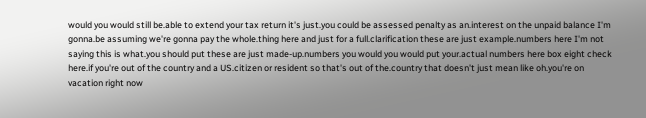would you would still be.able to extend your tax return it's just.you could be assessed penalty as an.interest on the unpaid balance I'm gonna.be assuming we're gonna pay the whole.thing here and just for a full.clarification these are just example.numbers here I'm not saying this is what.you should put these are just made-up.numbers you would you would put your.actual numbers here box eight check here.if you're out of the country and a US.citizen or resident so that's out of the.country that doesn't just mean like oh.you're on vacation right now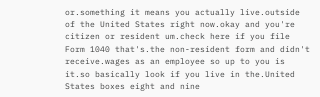or.something it means you actually live.outside of the United States right now.okay and you're citizen or resident um.check here if you file Form 1040 that's.the non-resident form and didn't receive.wages as an employee so up to you is it.so basically look if you live in the.United States boxes eight and nine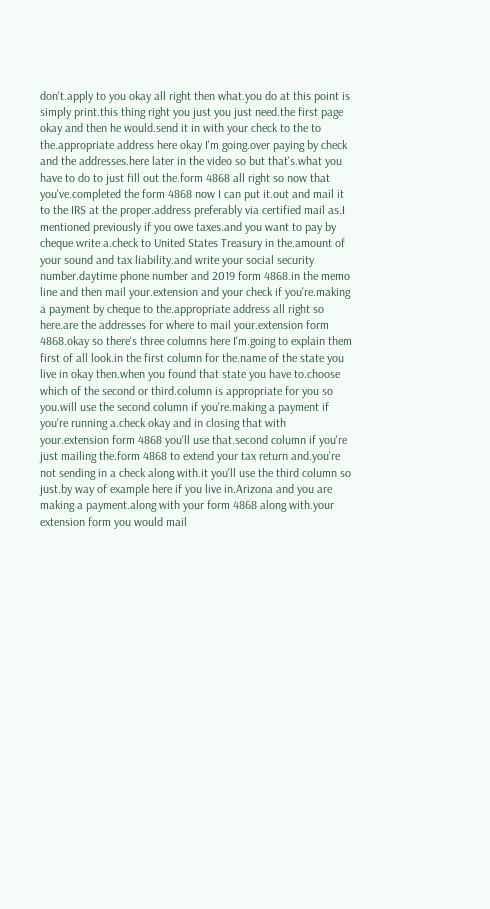don't.apply to you okay all right then what.you do at this point is simply print.this thing right you just you just need.the first page okay and then he would.send it in with your check to the to the.appropriate address here okay I'm going.over paying by check and the addresses.here later in the video so but that's.what you have to do to just fill out the.form 4868 all right so now that you've.completed the form 4868 now I can put it.out and mail it to the IRS at the proper.address preferably via certified mail as.I mentioned previously if you owe taxes.and you want to pay by cheque write a.check to United States Treasury in the.amount of your sound and tax liability.and write your social security number.daytime phone number and 2019 form 4868.in the memo line and then mail your.extension and your check if you're.making a payment by cheque to the.appropriate address all right so here.are the addresses for where to mail your.extension form 4868.okay so there's three columns here I'm.going to explain them first of all look.in the first column for the.name of the state you live in okay then.when you found that state you have to.choose which of the second or third.column is appropriate for you so you.will use the second column if you're.making a payment if you're running a.check okay and in closing that with your.extension form 4868 you'll use that.second column if you're just mailing the.form 4868 to extend your tax return and.you're not sending in a check along with.it you'll use the third column so just.by way of example here if you live in.Arizona and you are making a payment.along with your form 4868 along with.your extension form you would mail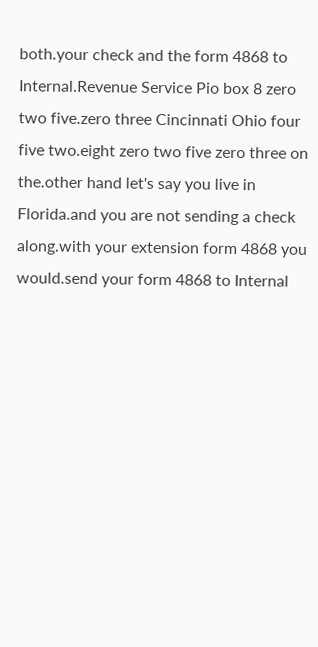both.your check and the form 4868 to Internal.Revenue Service Pio box 8 zero two five.zero three Cincinnati Ohio four five two.eight zero two five zero three on the.other hand let's say you live in Florida.and you are not sending a check along.with your extension form 4868 you would.send your form 4868 to Internal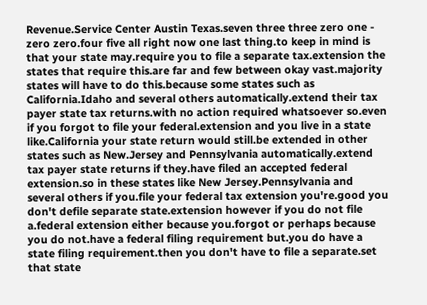Revenue.Service Center Austin Texas.seven three three zero one - zero zero.four five all right now one last thing.to keep in mind is that your state may.require you to file a separate tax.extension the states that require this.are far and few between okay vast.majority states will have to do this.because some states such as California.Idaho and several others automatically.extend their tax payer state tax returns.with no action required whatsoever so.even if you forgot to file your federal.extension and you live in a state like.California your state return would still.be extended in other states such as New.Jersey and Pennsylvania automatically.extend tax payer state returns if they.have filed an accepted federal extension.so in these states like New Jersey.Pennsylvania and several others if you.file your federal tax extension you're.good you don't defile separate state.extension however if you do not file a.federal extension either because you.forgot or perhaps because you do not.have a federal filing requirement but.you do have a state filing requirement.then you don't have to file a separate.set that state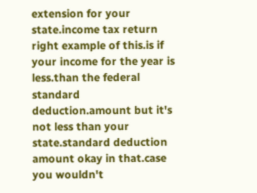extension for your state.income tax return right example of this.is if your income for the year is less.than the federal standard deduction.amount but it's not less than your state.standard deduction amount okay in that.case you wouldn't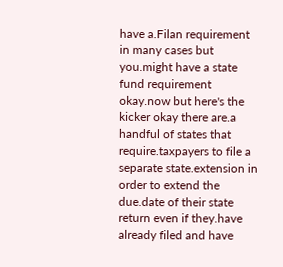have a.Filan requirement in many cases but you.might have a state fund requirement okay.now but here's the kicker okay there are.a handful of states that require.taxpayers to file a separate state.extension in order to extend the due.date of their state return even if they.have already filed and have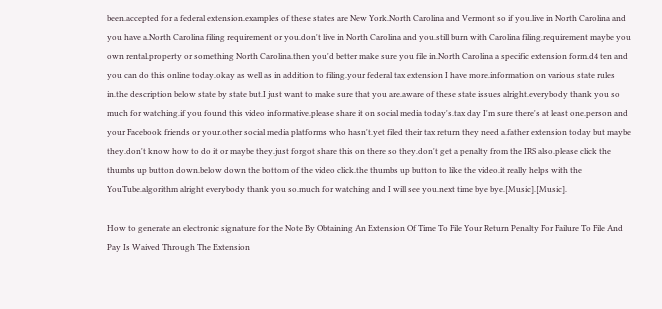been.accepted for a federal extension.examples of these states are New York.North Carolina and Vermont so if you.live in North Carolina and you have a.North Carolina filing requirement or you.don't live in North Carolina and you.still burn with Carolina filing.requirement maybe you own rental.property or something North Carolina.then you'd better make sure you file in.North Carolina a specific extension form.d4 ten and you can do this online today.okay as well as in addition to filing.your federal tax extension I have more.information on various state rules in.the description below state by state but.I just want to make sure that you are.aware of these state issues alright.everybody thank you so much for watching.if you found this video informative.please share it on social media today's.tax day I'm sure there's at least one.person and your Facebook friends or your.other social media platforms who hasn't.yet filed their tax return they need a.father extension today but maybe they.don't know how to do it or maybe they.just forgot share this on there so they.don't get a penalty from the IRS also.please click the thumbs up button down.below down the bottom of the video click.the thumbs up button to like the video.it really helps with the YouTube.algorithm alright everybody thank you so.much for watching and I will see you.next time bye bye.[Music].[Music].

How to generate an electronic signature for the Note By Obtaining An Extension Of Time To File Your Return Penalty For Failure To File And Pay Is Waived Through The Extension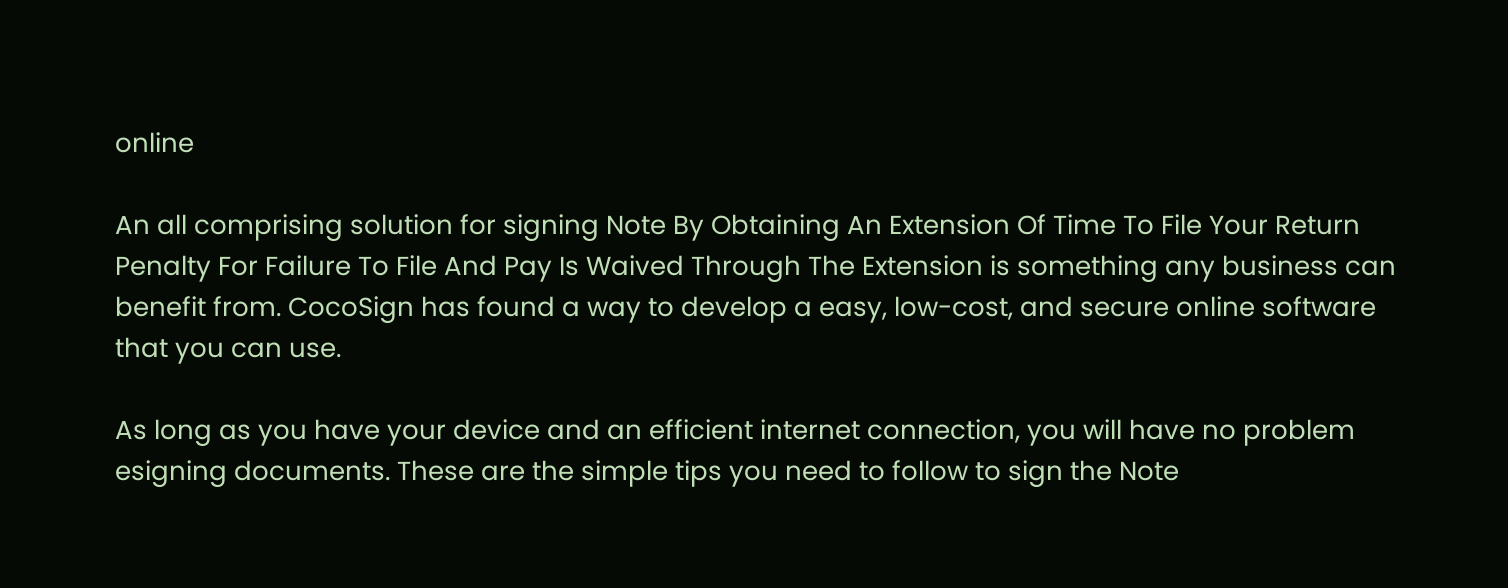online

An all comprising solution for signing Note By Obtaining An Extension Of Time To File Your Return Penalty For Failure To File And Pay Is Waived Through The Extension is something any business can benefit from. CocoSign has found a way to develop a easy, low-cost, and secure online software that you can use.

As long as you have your device and an efficient internet connection, you will have no problem esigning documents. These are the simple tips you need to follow to sign the Note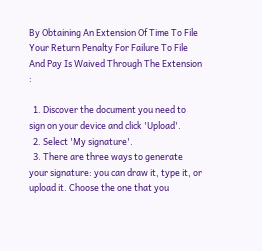By Obtaining An Extension Of Time To File Your Return Penalty For Failure To File And Pay Is Waived Through The Extension :

  1. Discover the document you need to sign on your device and click 'Upload'.
  2. Select 'My signature'.
  3. There are three ways to generate your signature: you can draw it, type it, or upload it. Choose the one that you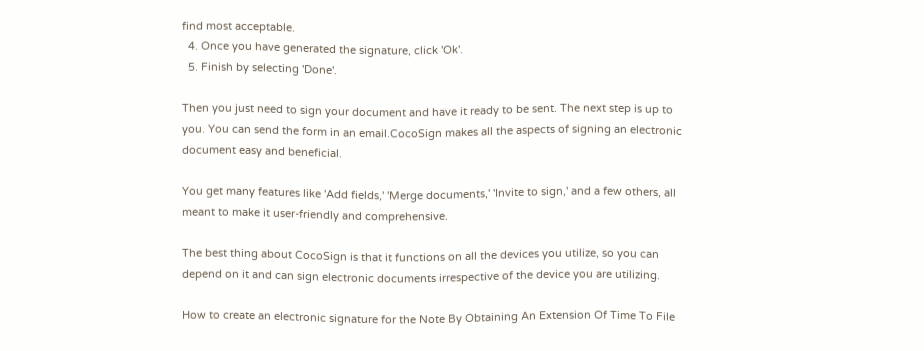find most acceptable.
  4. Once you have generated the signature, click 'Ok'.
  5. Finish by selecting 'Done'.

Then you just need to sign your document and have it ready to be sent. The next step is up to you. You can send the form in an email.CocoSign makes all the aspects of signing an electronic document easy and beneficial.

You get many features like 'Add fields,' 'Merge documents,' 'Invite to sign,' and a few others, all meant to make it user-friendly and comprehensive.

The best thing about CocoSign is that it functions on all the devices you utilize, so you can depend on it and can sign electronic documents irrespective of the device you are utilizing.

How to create an electronic signature for the Note By Obtaining An Extension Of Time To File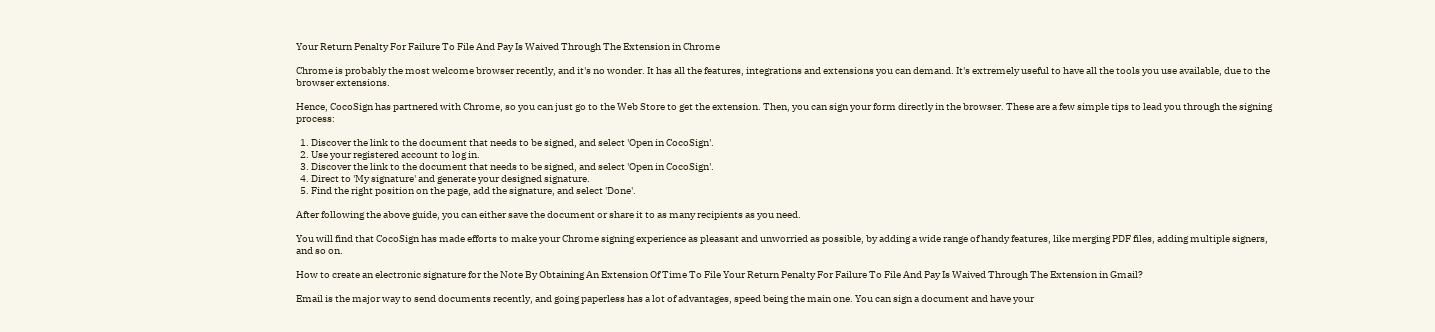Your Return Penalty For Failure To File And Pay Is Waived Through The Extension in Chrome

Chrome is probably the most welcome browser recently, and it's no wonder. It has all the features, integrations and extensions you can demand. It's extremely useful to have all the tools you use available, due to the browser extensions.

Hence, CocoSign has partnered with Chrome, so you can just go to the Web Store to get the extension. Then, you can sign your form directly in the browser. These are a few simple tips to lead you through the signing process:

  1. Discover the link to the document that needs to be signed, and select 'Open in CocoSign'.
  2. Use your registered account to log in.
  3. Discover the link to the document that needs to be signed, and select 'Open in CocoSign'.
  4. Direct to 'My signature' and generate your designed signature.
  5. Find the right position on the page, add the signature, and select 'Done'.

After following the above guide, you can either save the document or share it to as many recipients as you need.

You will find that CocoSign has made efforts to make your Chrome signing experience as pleasant and unworried as possible, by adding a wide range of handy features, like merging PDF files, adding multiple signers, and so on.

How to create an electronic signature for the Note By Obtaining An Extension Of Time To File Your Return Penalty For Failure To File And Pay Is Waived Through The Extension in Gmail?

Email is the major way to send documents recently, and going paperless has a lot of advantages, speed being the main one. You can sign a document and have your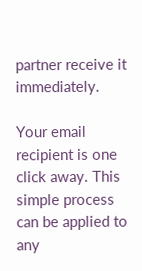partner receive it immediately.

Your email recipient is one click away. This simple process can be applied to any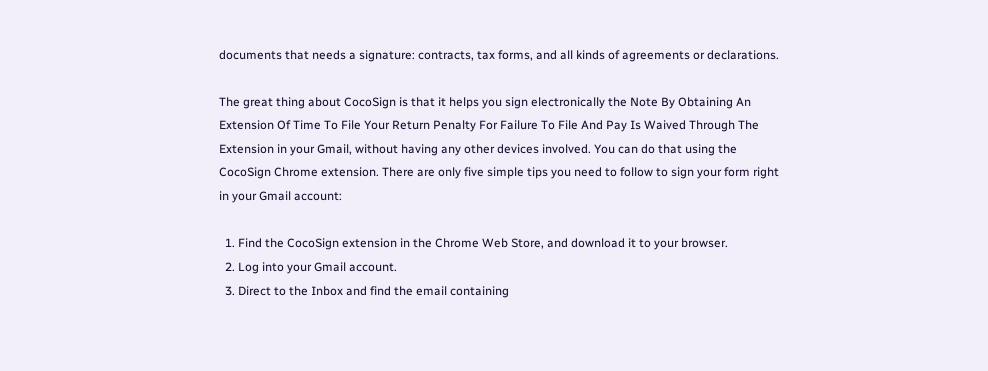documents that needs a signature: contracts, tax forms, and all kinds of agreements or declarations.

The great thing about CocoSign is that it helps you sign electronically the Note By Obtaining An Extension Of Time To File Your Return Penalty For Failure To File And Pay Is Waived Through The Extension in your Gmail, without having any other devices involved. You can do that using the CocoSign Chrome extension. There are only five simple tips you need to follow to sign your form right in your Gmail account:

  1. Find the CocoSign extension in the Chrome Web Store, and download it to your browser.
  2. Log into your Gmail account.
  3. Direct to the Inbox and find the email containing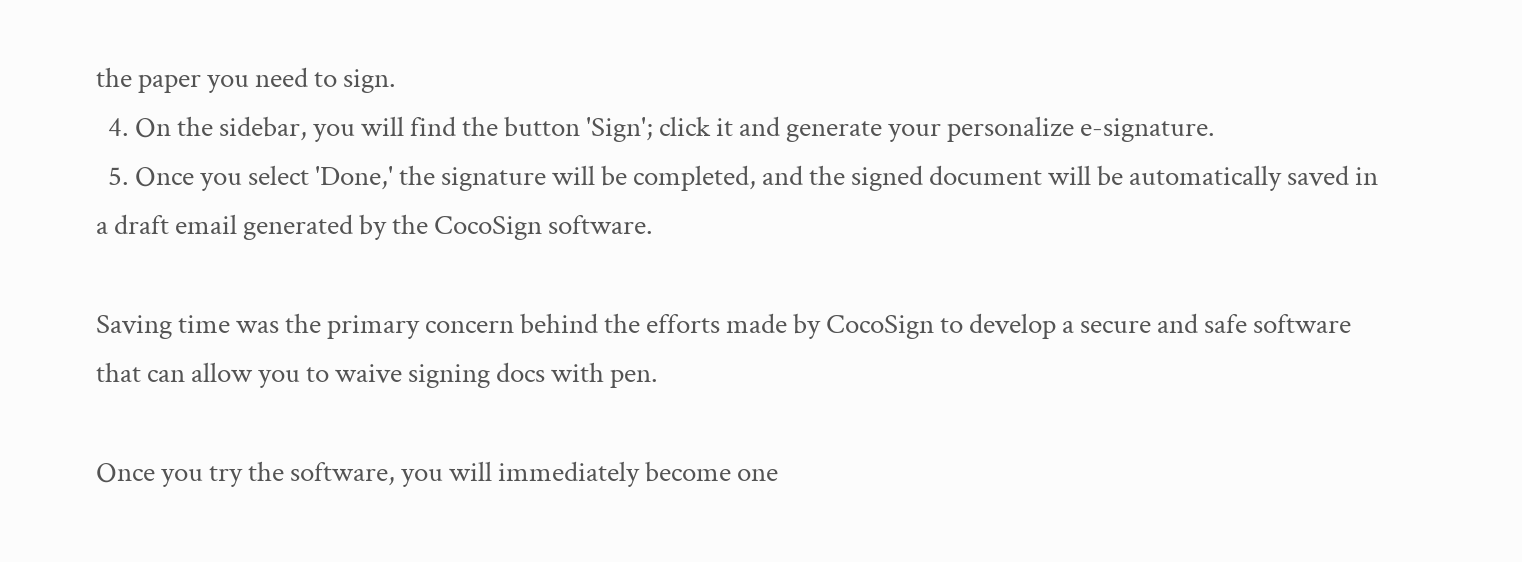the paper you need to sign.
  4. On the sidebar, you will find the button 'Sign'; click it and generate your personalize e-signature.
  5. Once you select 'Done,' the signature will be completed, and the signed document will be automatically saved in a draft email generated by the CocoSign software.

Saving time was the primary concern behind the efforts made by CocoSign to develop a secure and safe software that can allow you to waive signing docs with pen.

Once you try the software, you will immediately become one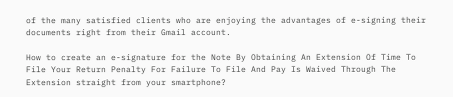of the many satisfied clients who are enjoying the advantages of e-signing their documents right from their Gmail account.

How to create an e-signature for the Note By Obtaining An Extension Of Time To File Your Return Penalty For Failure To File And Pay Is Waived Through The Extension straight from your smartphone?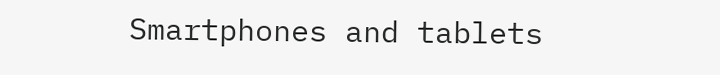Smartphones and tablets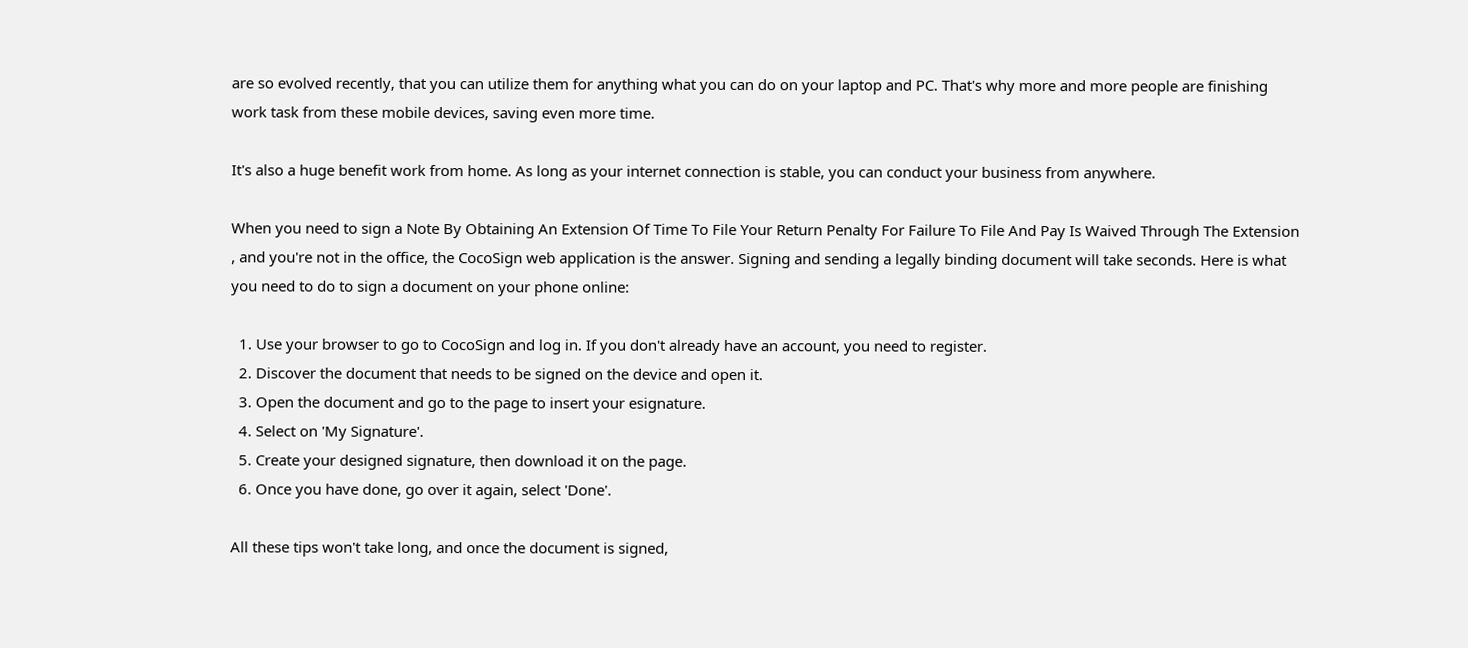are so evolved recently, that you can utilize them for anything what you can do on your laptop and PC. That's why more and more people are finishing work task from these mobile devices, saving even more time.

It's also a huge benefit work from home. As long as your internet connection is stable, you can conduct your business from anywhere.

When you need to sign a Note By Obtaining An Extension Of Time To File Your Return Penalty For Failure To File And Pay Is Waived Through The Extension , and you're not in the office, the CocoSign web application is the answer. Signing and sending a legally binding document will take seconds. Here is what you need to do to sign a document on your phone online:

  1. Use your browser to go to CocoSign and log in. If you don't already have an account, you need to register.
  2. Discover the document that needs to be signed on the device and open it.
  3. Open the document and go to the page to insert your esignature.
  4. Select on 'My Signature'.
  5. Create your designed signature, then download it on the page.
  6. Once you have done, go over it again, select 'Done'.

All these tips won't take long, and once the document is signed,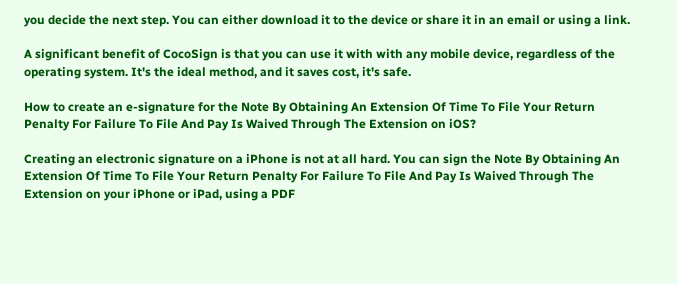you decide the next step. You can either download it to the device or share it in an email or using a link.

A significant benefit of CocoSign is that you can use it with with any mobile device, regardless of the operating system. It's the ideal method, and it saves cost, it's safe.

How to create an e-signature for the Note By Obtaining An Extension Of Time To File Your Return Penalty For Failure To File And Pay Is Waived Through The Extension on iOS?

Creating an electronic signature on a iPhone is not at all hard. You can sign the Note By Obtaining An Extension Of Time To File Your Return Penalty For Failure To File And Pay Is Waived Through The Extension on your iPhone or iPad, using a PDF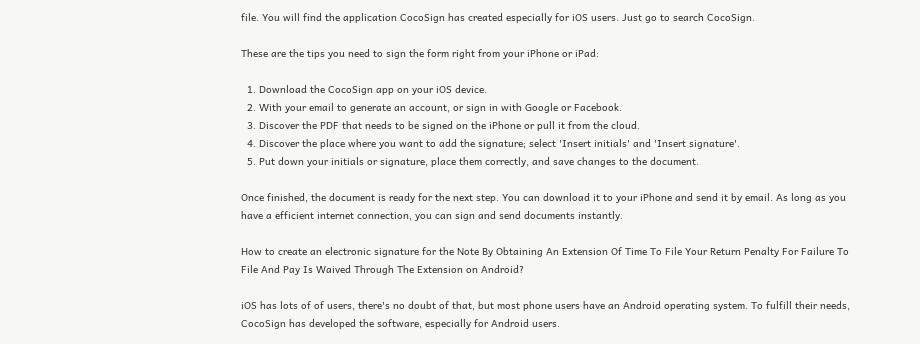file. You will find the application CocoSign has created especially for iOS users. Just go to search CocoSign.

These are the tips you need to sign the form right from your iPhone or iPad:

  1. Download the CocoSign app on your iOS device.
  2. With your email to generate an account, or sign in with Google or Facebook.
  3. Discover the PDF that needs to be signed on the iPhone or pull it from the cloud.
  4. Discover the place where you want to add the signature; select 'Insert initials' and 'Insert signature'.
  5. Put down your initials or signature, place them correctly, and save changes to the document.

Once finished, the document is ready for the next step. You can download it to your iPhone and send it by email. As long as you have a efficient internet connection, you can sign and send documents instantly.

How to create an electronic signature for the Note By Obtaining An Extension Of Time To File Your Return Penalty For Failure To File And Pay Is Waived Through The Extension on Android?

iOS has lots of of users, there's no doubt of that, but most phone users have an Android operating system. To fulfill their needs, CocoSign has developed the software, especially for Android users.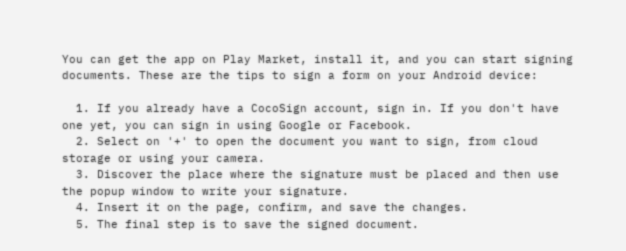You can get the app on Play Market, install it, and you can start signing documents. These are the tips to sign a form on your Android device:

  1. If you already have a CocoSign account, sign in. If you don't have one yet, you can sign in using Google or Facebook.
  2. Select on '+' to open the document you want to sign, from cloud storage or using your camera.
  3. Discover the place where the signature must be placed and then use the popup window to write your signature.
  4. Insert it on the page, confirm, and save the changes.
  5. The final step is to save the signed document.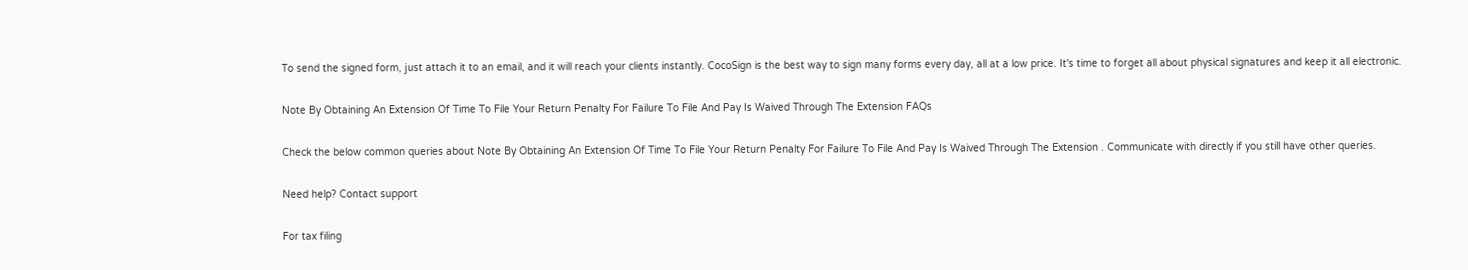To send the signed form, just attach it to an email, and it will reach your clients instantly. CocoSign is the best way to sign many forms every day, all at a low price. It's time to forget all about physical signatures and keep it all electronic.

Note By Obtaining An Extension Of Time To File Your Return Penalty For Failure To File And Pay Is Waived Through The Extension FAQs

Check the below common queries about Note By Obtaining An Extension Of Time To File Your Return Penalty For Failure To File And Pay Is Waived Through The Extension . Communicate with directly if you still have other queries.

Need help? Contact support

For tax filing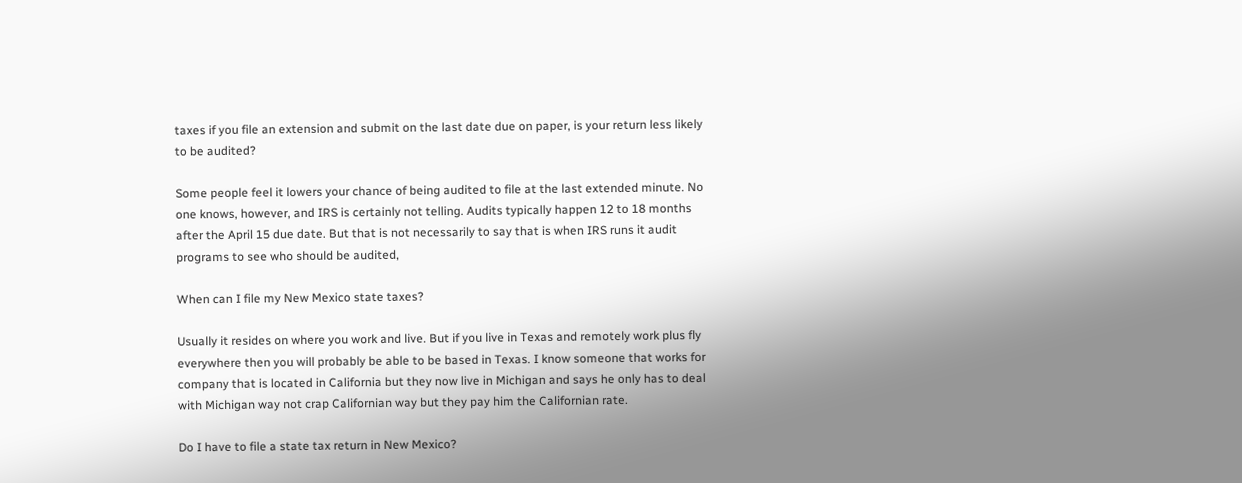taxes if you file an extension and submit on the last date due on paper, is your return less likely to be audited?

Some people feel it lowers your chance of being audited to file at the last extended minute. No one knows, however, and IRS is certainly not telling. Audits typically happen 12 to 18 months after the April 15 due date. But that is not necessarily to say that is when IRS runs it audit programs to see who should be audited,

When can I file my New Mexico state taxes?

Usually it resides on where you work and live. But if you live in Texas and remotely work plus fly everywhere then you will probably be able to be based in Texas. I know someone that works for company that is located in California but they now live in Michigan and says he only has to deal with Michigan way not crap Californian way but they pay him the Californian rate.

Do I have to file a state tax return in New Mexico?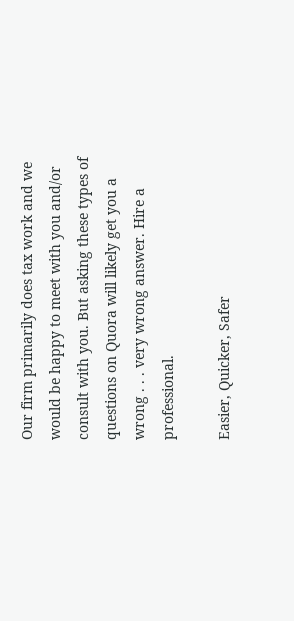Our firm primarily does tax work and we would be happy to meet with you and/or consult with you. But asking these types of questions on Quora will likely get you a wrong . . . very wrong answer. Hire a professional.

Easier, Quicker, Safer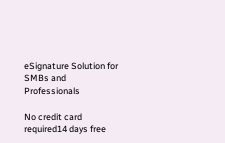eSignature Solution for SMBs and Professionals

No credit card required14 days free